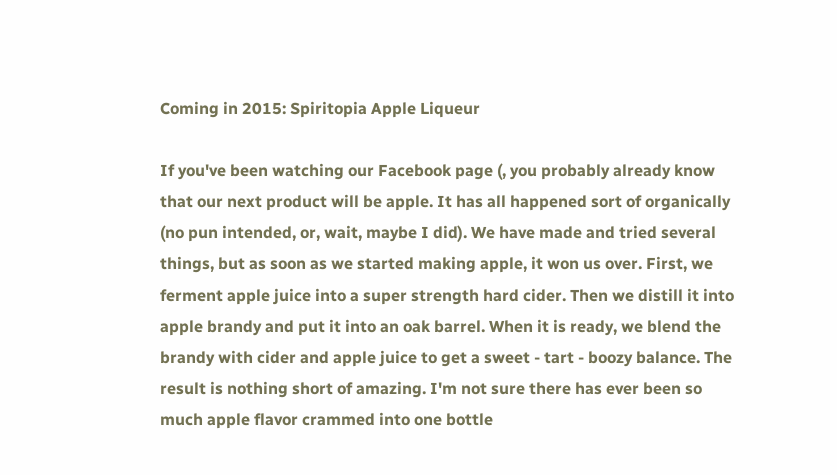Coming in 2015: Spiritopia Apple Liqueur

If you've been watching our Facebook page (, you probably already know that our next product will be apple. It has all happened sort of organically (no pun intended, or, wait, maybe I did). We have made and tried several things, but as soon as we started making apple, it won us over. First, we ferment apple juice into a super strength hard cider. Then we distill it into apple brandy and put it into an oak barrel. When it is ready, we blend the brandy with cider and apple juice to get a sweet - tart - boozy balance. The result is nothing short of amazing. I'm not sure there has ever been so much apple flavor crammed into one bottle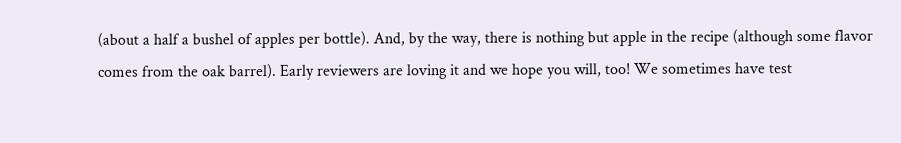(about a half a bushel of apples per bottle). And, by the way, there is nothing but apple in the recipe (although some flavor comes from the oak barrel). Early reviewers are loving it and we hope you will, too! We sometimes have test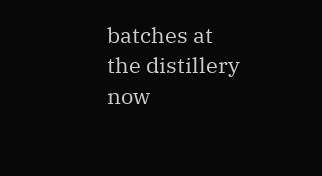batches at the distillery now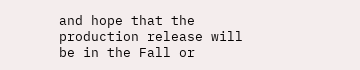and hope that the production release will be in the Fall or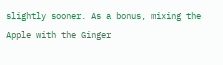slightly sooner. As a bonus, mixing the Apple with the Ginger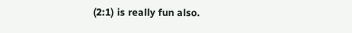(2:1) is really fun also.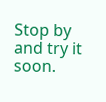Stop by and try it soon.